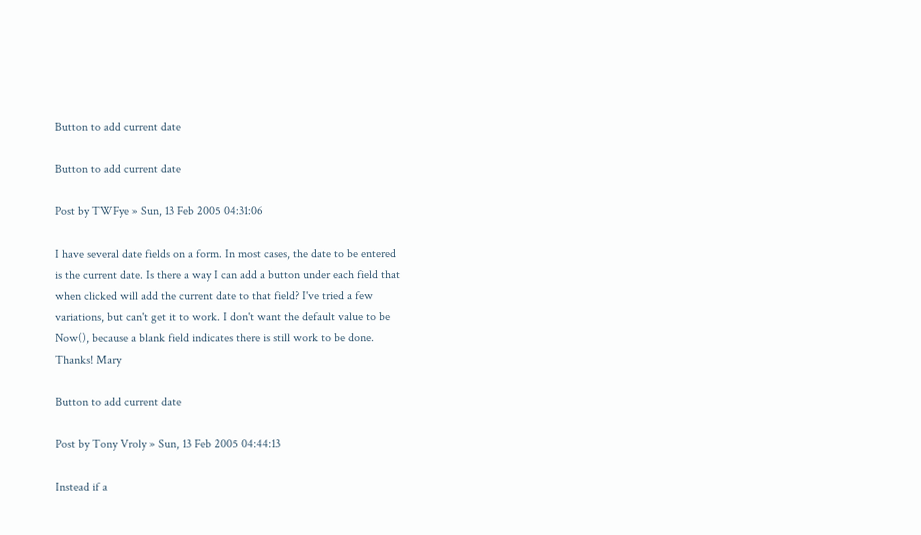Button to add current date

Button to add current date

Post by TWFye » Sun, 13 Feb 2005 04:31:06

I have several date fields on a form. In most cases, the date to be entered
is the current date. Is there a way I can add a button under each field that
when clicked will add the current date to that field? I've tried a few
variations, but can't get it to work. I don't want the default value to be
Now(), because a blank field indicates there is still work to be done.
Thanks! Mary

Button to add current date

Post by Tony Vroly » Sun, 13 Feb 2005 04:44:13

Instead if a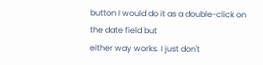button I would do it as a double-click on the date field but
either way works. I just don't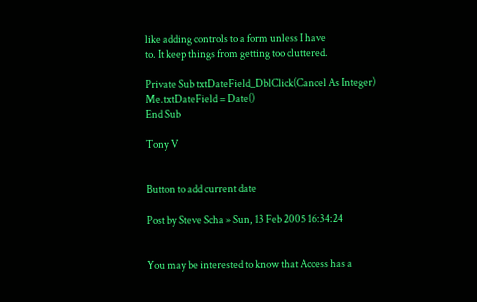like adding controls to a form unless I have
to. It keep things from getting too cluttered.

Private Sub txtDateField_DblClick(Cancel As Integer)
Me.txtDateField = Date()
End Sub

Tony V


Button to add current date

Post by Steve Scha » Sun, 13 Feb 2005 16:34:24


You may be interested to know that Access has a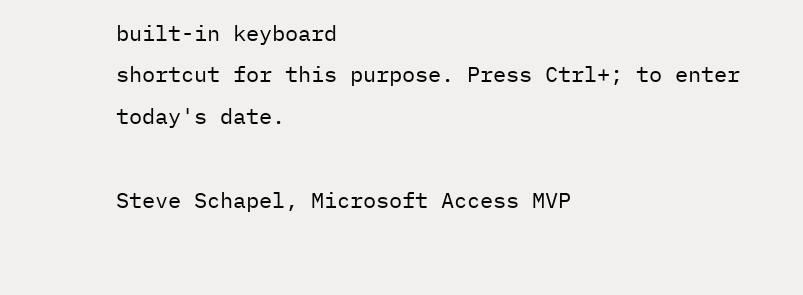built-in keyboard
shortcut for this purpose. Press Ctrl+; to enter today's date.

Steve Schapel, Microsoft Access MVP